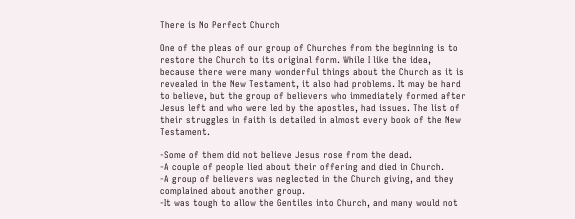There is No Perfect Church

One of the pleas of our group of Churches from the beginning is to restore the Church to its original form. While I like the idea, because there were many wonderful things about the Church as it is revealed in the New Testament, it also had problems. It may be hard to believe, but the group of believers who immediately formed after Jesus left and who were led by the apostles, had issues. The list of their struggles in faith is detailed in almost every book of the New Testament.

-Some of them did not believe Jesus rose from the dead.
-A couple of people lied about their offering and died in Church.
-A group of believers was neglected in the Church giving, and they complained about another group.
-It was tough to allow the Gentiles into Church, and many would not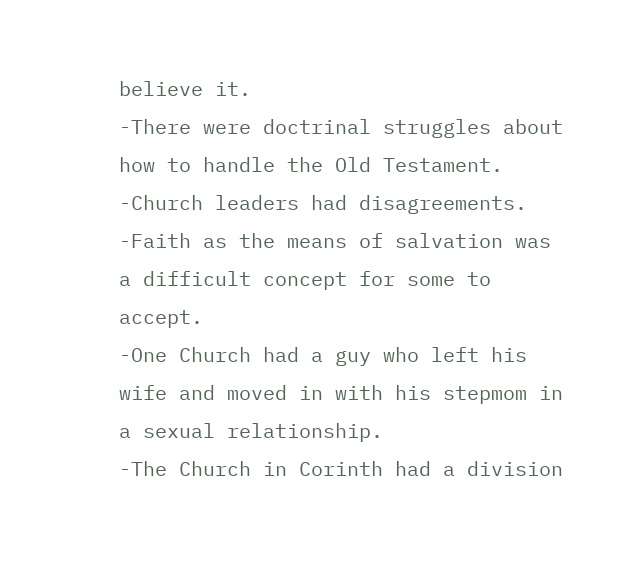believe it.
-There were doctrinal struggles about how to handle the Old Testament.
-Church leaders had disagreements.
-Faith as the means of salvation was a difficult concept for some to accept.
-One Church had a guy who left his wife and moved in with his stepmom in a sexual relationship.
-The Church in Corinth had a division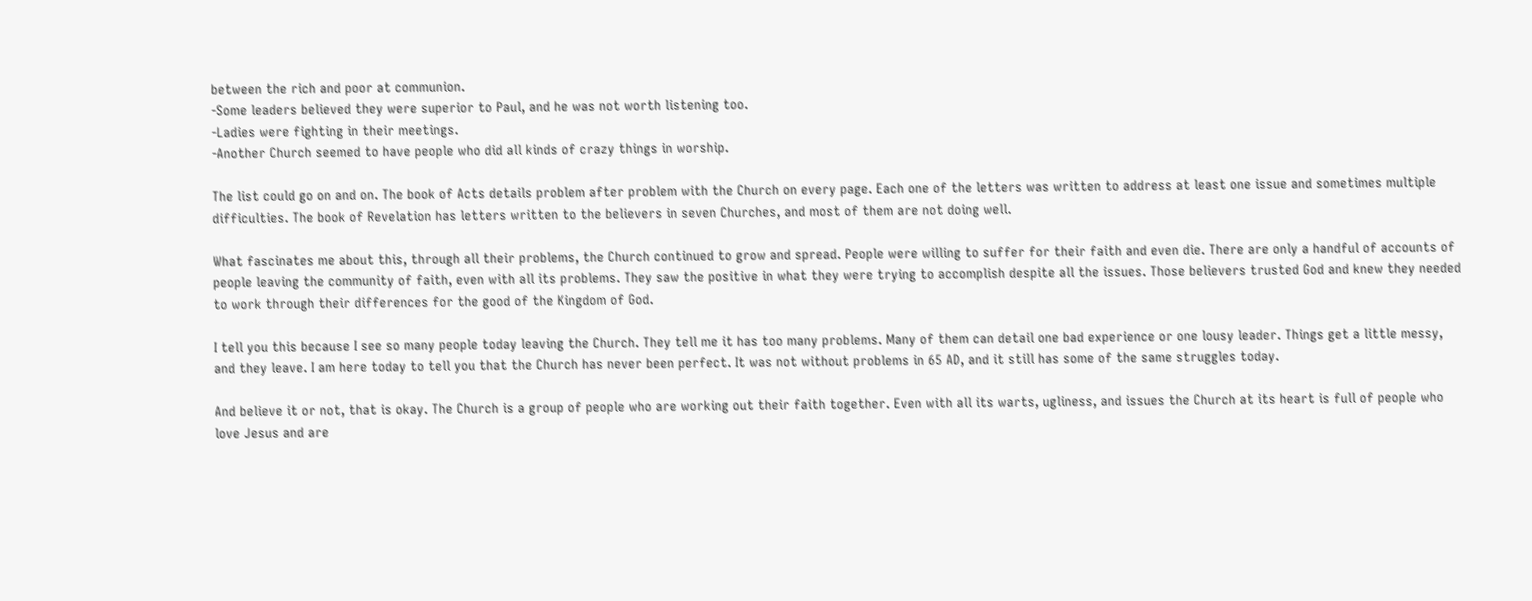between the rich and poor at communion.
-Some leaders believed they were superior to Paul, and he was not worth listening too.
-Ladies were fighting in their meetings.
-Another Church seemed to have people who did all kinds of crazy things in worship.

The list could go on and on. The book of Acts details problem after problem with the Church on every page. Each one of the letters was written to address at least one issue and sometimes multiple difficulties. The book of Revelation has letters written to the believers in seven Churches, and most of them are not doing well.

What fascinates me about this, through all their problems, the Church continued to grow and spread. People were willing to suffer for their faith and even die. There are only a handful of accounts of people leaving the community of faith, even with all its problems. They saw the positive in what they were trying to accomplish despite all the issues. Those believers trusted God and knew they needed to work through their differences for the good of the Kingdom of God.

I tell you this because I see so many people today leaving the Church. They tell me it has too many problems. Many of them can detail one bad experience or one lousy leader. Things get a little messy, and they leave. I am here today to tell you that the Church has never been perfect. It was not without problems in 65 AD, and it still has some of the same struggles today.

And believe it or not, that is okay. The Church is a group of people who are working out their faith together. Even with all its warts, ugliness, and issues the Church at its heart is full of people who love Jesus and are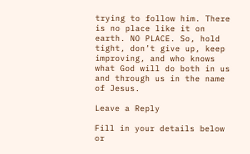trying to follow him. There is no place like it on earth. NO PLACE. So, hold tight, don’t give up, keep improving, and who knows what God will do both in us and through us in the name of Jesus.

Leave a Reply

Fill in your details below or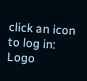click an icon to log in: Logo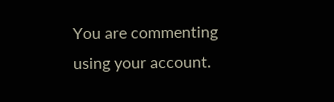You are commenting using your account.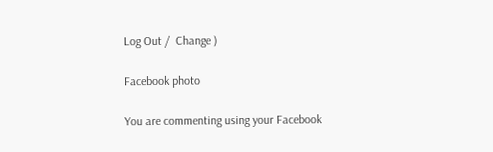Log Out /  Change )

Facebook photo

You are commenting using your Facebook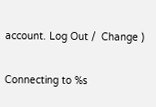account. Log Out /  Change )

Connecting to %s